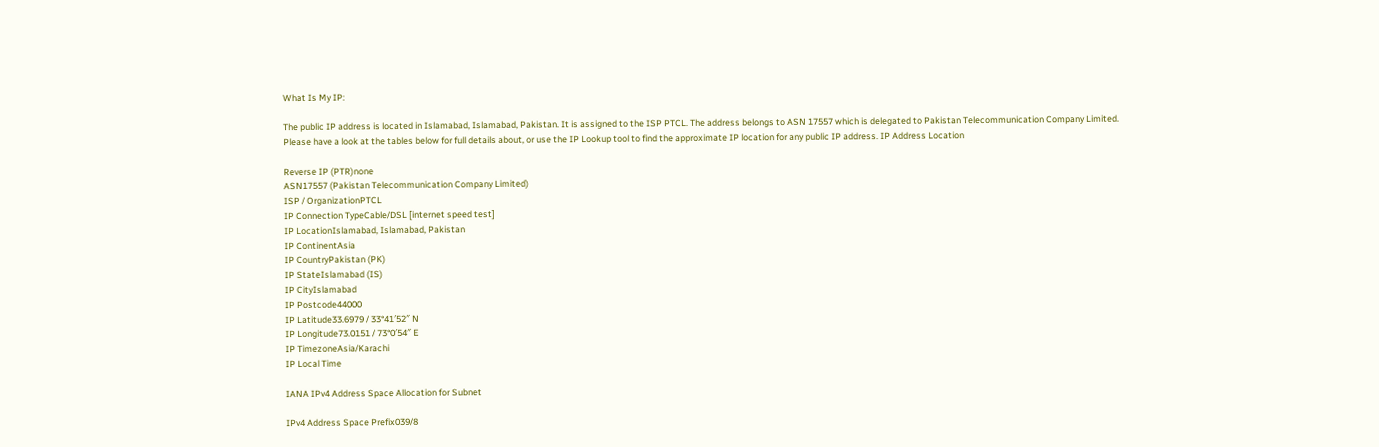What Is My IP:

The public IP address is located in Islamabad, Islamabad, Pakistan. It is assigned to the ISP PTCL. The address belongs to ASN 17557 which is delegated to Pakistan Telecommunication Company Limited.
Please have a look at the tables below for full details about, or use the IP Lookup tool to find the approximate IP location for any public IP address. IP Address Location

Reverse IP (PTR)none
ASN17557 (Pakistan Telecommunication Company Limited)
ISP / OrganizationPTCL
IP Connection TypeCable/DSL [internet speed test]
IP LocationIslamabad, Islamabad, Pakistan
IP ContinentAsia
IP CountryPakistan (PK)
IP StateIslamabad (IS)
IP CityIslamabad
IP Postcode44000
IP Latitude33.6979 / 33°41′52″ N
IP Longitude73.0151 / 73°0′54″ E
IP TimezoneAsia/Karachi
IP Local Time

IANA IPv4 Address Space Allocation for Subnet

IPv4 Address Space Prefix039/8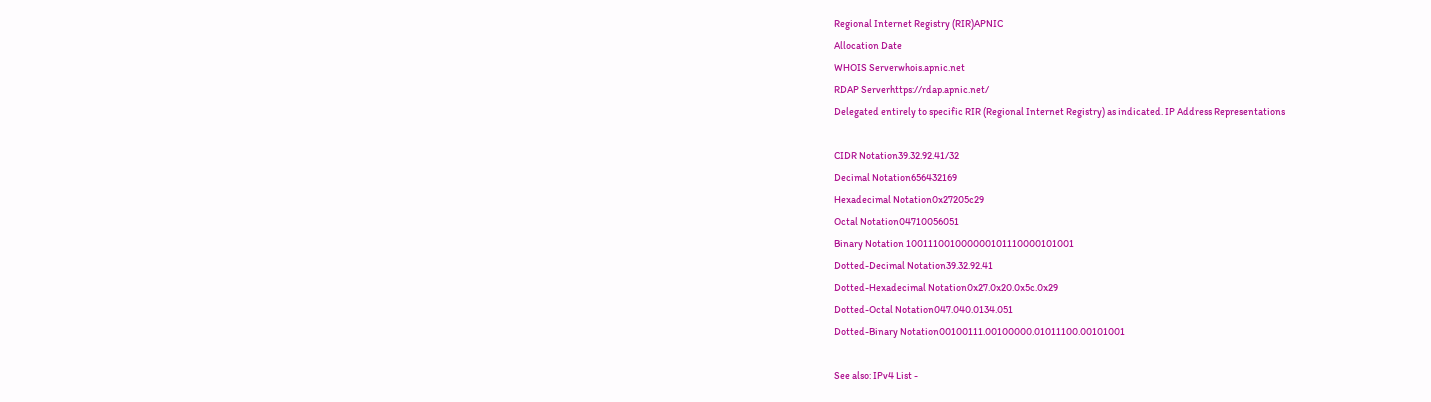Regional Internet Registry (RIR)APNIC
Allocation Date
WHOIS Serverwhois.apnic.net
RDAP Serverhttps://rdap.apnic.net/
Delegated entirely to specific RIR (Regional Internet Registry) as indicated. IP Address Representations

CIDR Notation39.32.92.41/32
Decimal Notation656432169
Hexadecimal Notation0x27205c29
Octal Notation04710056051
Binary Notation 100111001000000101110000101001
Dotted-Decimal Notation39.32.92.41
Dotted-Hexadecimal Notation0x27.0x20.0x5c.0x29
Dotted-Octal Notation047.040.0134.051
Dotted-Binary Notation00100111.00100000.01011100.00101001

See also: IPv4 List -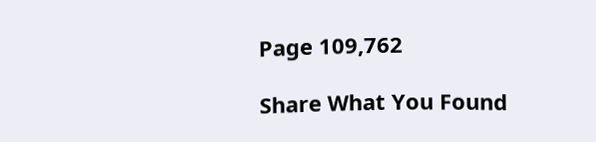Page 109,762

Share What You Found